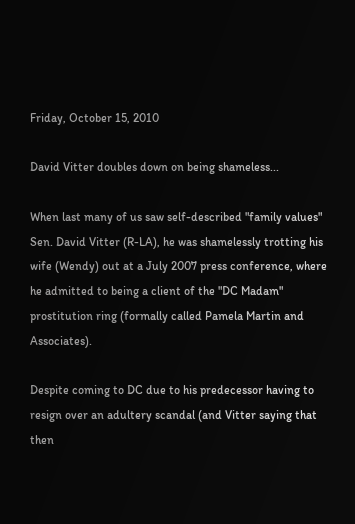Friday, October 15, 2010

David Vitter doubles down on being shameless...

When last many of us saw self-described "family values" Sen. David Vitter (R-LA), he was shamelessly trotting his wife (Wendy) out at a July 2007 press conference, where he admitted to being a client of the "DC Madam" prostitution ring (formally called Pamela Martin and Associates).

Despite coming to DC due to his predecessor having to resign over an adultery scandal (and Vitter saying that then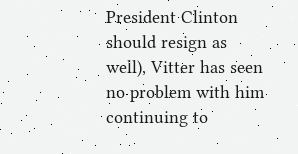President Clinton should resign as well), Vitter has seen no problem with him continuing to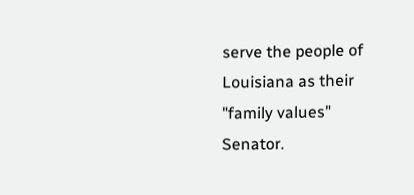serve the people of Louisiana as their "family values" Senator.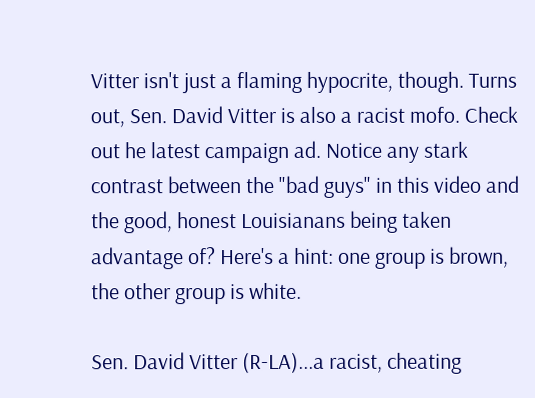Vitter isn't just a flaming hypocrite, though. Turns out, Sen. David Vitter is also a racist mofo. Check out he latest campaign ad. Notice any stark contrast between the "bad guys" in this video and the good, honest Louisianans being taken advantage of? Here's a hint: one group is brown, the other group is white.

Sen. David Vitter (R-LA)...a racist, cheating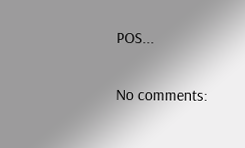POS...

No comments: